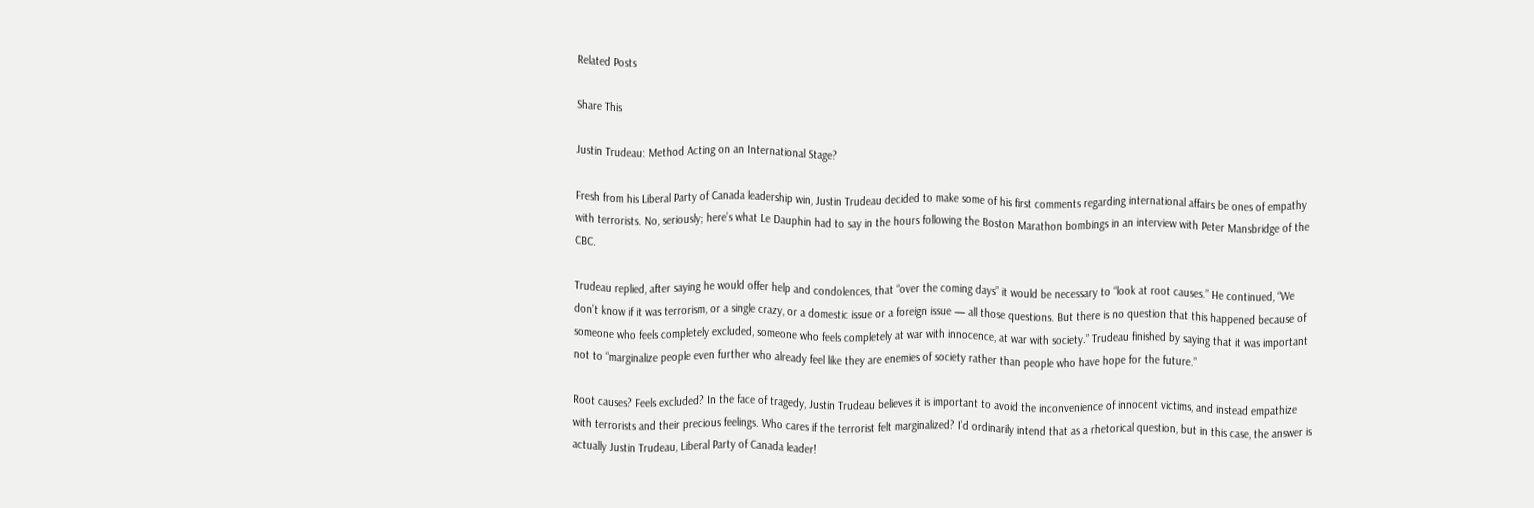Related Posts

Share This

Justin Trudeau: Method Acting on an International Stage?

Fresh from his Liberal Party of Canada leadership win, Justin Trudeau decided to make some of his first comments regarding international affairs be ones of empathy with terrorists. No, seriously; here’s what Le Dauphin had to say in the hours following the Boston Marathon bombings in an interview with Peter Mansbridge of the CBC.

Trudeau replied, after saying he would offer help and condolences, that “over the coming days” it would be necessary to “look at root causes.” He continued, “We don’t know if it was terrorism, or a single crazy, or a domestic issue or a foreign issue — all those questions. But there is no question that this happened because of someone who feels completely excluded, someone who feels completely at war with innocence, at war with society.” Trudeau finished by saying that it was important not to “marginalize people even further who already feel like they are enemies of society rather than people who have hope for the future.”

Root causes? Feels excluded? In the face of tragedy, Justin Trudeau believes it is important to avoid the inconvenience of innocent victims, and instead empathize with terrorists and their precious feelings. Who cares if the terrorist felt marginalized? I’d ordinarily intend that as a rhetorical question, but in this case, the answer is actually Justin Trudeau, Liberal Party of Canada leader!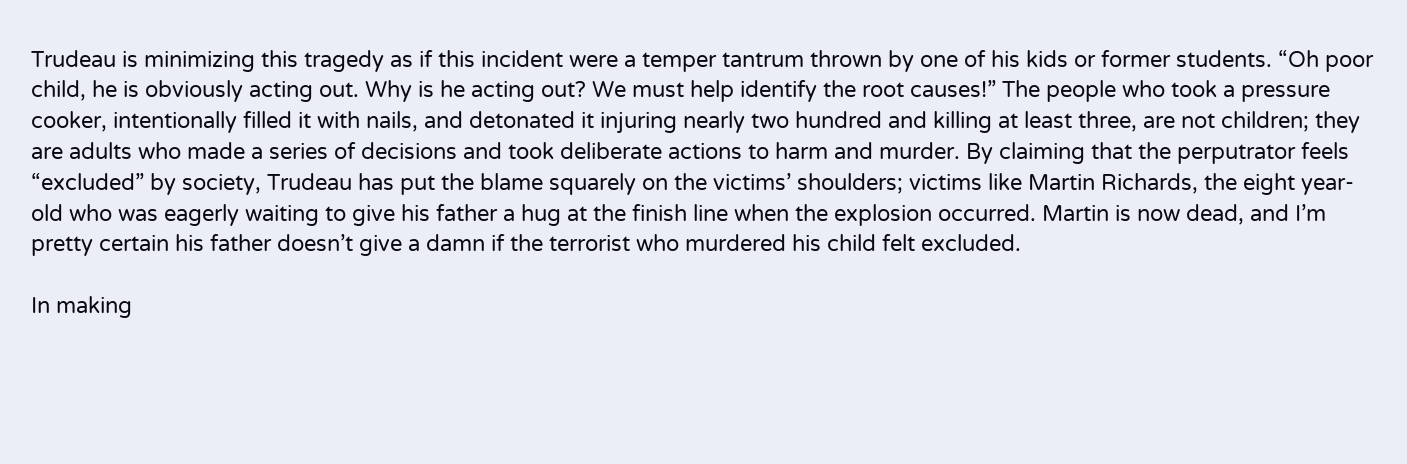Trudeau is minimizing this tragedy as if this incident were a temper tantrum thrown by one of his kids or former students. “Oh poor child, he is obviously acting out. Why is he acting out? We must help identify the root causes!” The people who took a pressure cooker, intentionally filled it with nails, and detonated it injuring nearly two hundred and killing at least three, are not children; they are adults who made a series of decisions and took deliberate actions to harm and murder. By claiming that the perputrator feels “excluded” by society, Trudeau has put the blame squarely on the victims’ shoulders; victims like Martin Richards, the eight year-old who was eagerly waiting to give his father a hug at the finish line when the explosion occurred. Martin is now dead, and I’m pretty certain his father doesn’t give a damn if the terrorist who murdered his child felt excluded.

In making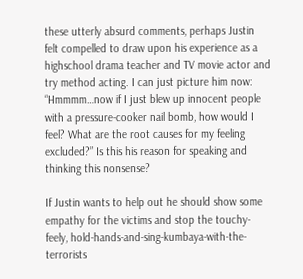these utterly absurd comments, perhaps Justin felt compelled to draw upon his experience as a highschool drama teacher and TV movie actor and try method acting. I can just picture him now: “Hmmmm…now if I just blew up innocent people with a pressure-cooker nail bomb, how would I feel? What are the root causes for my feeling excluded?” Is this his reason for speaking and thinking this nonsense?

If Justin wants to help out he should show some empathy for the victims and stop the touchy-feely, hold-hands-and-sing-kumbaya-with-the-terrorists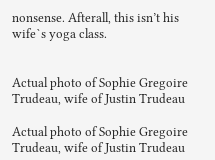nonsense. Afterall, this isn’t his wife`s yoga class.


Actual photo of Sophie Gregoire Trudeau, wife of Justin Trudeau

Actual photo of Sophie Gregoire Trudeau, wife of Justin Trudeau